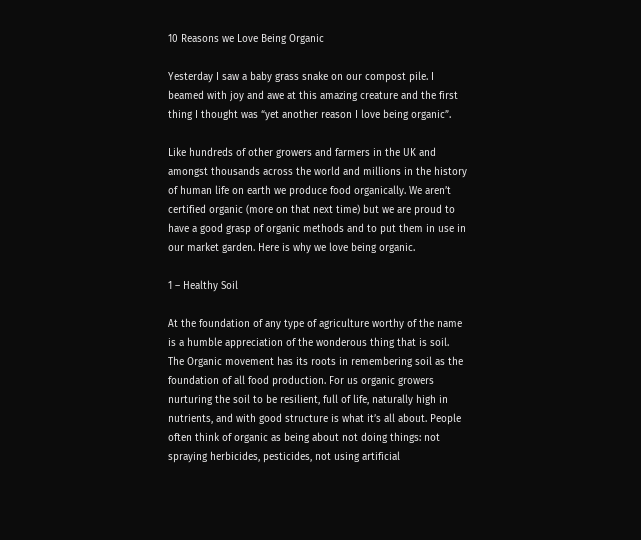10 Reasons we Love Being Organic

Yesterday I saw a baby grass snake on our compost pile. I beamed with joy and awe at this amazing creature and the first thing I thought was “yet another reason I love being organic”.

Like hundreds of other growers and farmers in the UK and amongst thousands across the world and millions in the history of human life on earth we produce food organically. We aren’t certified organic (more on that next time) but we are proud to have a good grasp of organic methods and to put them in use in our market garden. Here is why we love being organic.

1 – Healthy Soil

At the foundation of any type of agriculture worthy of the name is a humble appreciation of the wonderous thing that is soil. The Organic movement has its roots in remembering soil as the foundation of all food production. For us organic growers nurturing the soil to be resilient, full of life, naturally high in nutrients, and with good structure is what it’s all about. People often think of organic as being about not doing things: not spraying herbicides, pesticides, not using artificial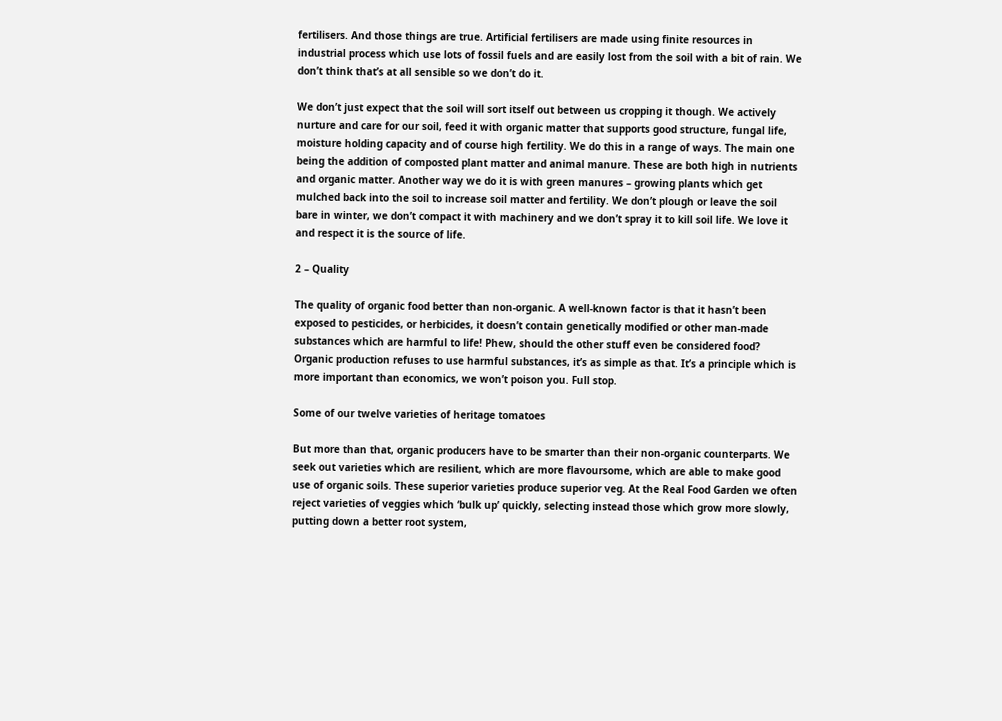fertilisers. And those things are true. Artificial fertilisers are made using finite resources in industrial process which use lots of fossil fuels and are easily lost from the soil with a bit of rain. We don’t think that’s at all sensible so we don’t do it.

We don’t just expect that the soil will sort itself out between us cropping it though. We actively nurture and care for our soil, feed it with organic matter that supports good structure, fungal life, moisture holding capacity and of course high fertility. We do this in a range of ways. The main one being the addition of composted plant matter and animal manure. These are both high in nutrients and organic matter. Another way we do it is with green manures – growing plants which get mulched back into the soil to increase soil matter and fertility. We don’t plough or leave the soil bare in winter, we don’t compact it with machinery and we don’t spray it to kill soil life. We love it and respect it is the source of life.

2 – Quality

The quality of organic food better than non-organic. A well-known factor is that it hasn’t been exposed to pesticides, or herbicides, it doesn’t contain genetically modified or other man-made substances which are harmful to life! Phew, should the other stuff even be considered food? Organic production refuses to use harmful substances, it’s as simple as that. It’s a principle which is more important than economics, we won’t poison you. Full stop.

Some of our twelve varieties of heritage tomatoes

But more than that, organic producers have to be smarter than their non-organic counterparts. We seek out varieties which are resilient, which are more flavoursome, which are able to make good use of organic soils. These superior varieties produce superior veg. At the Real Food Garden we often reject varieties of veggies which ‘bulk up’ quickly, selecting instead those which grow more slowly, putting down a better root system,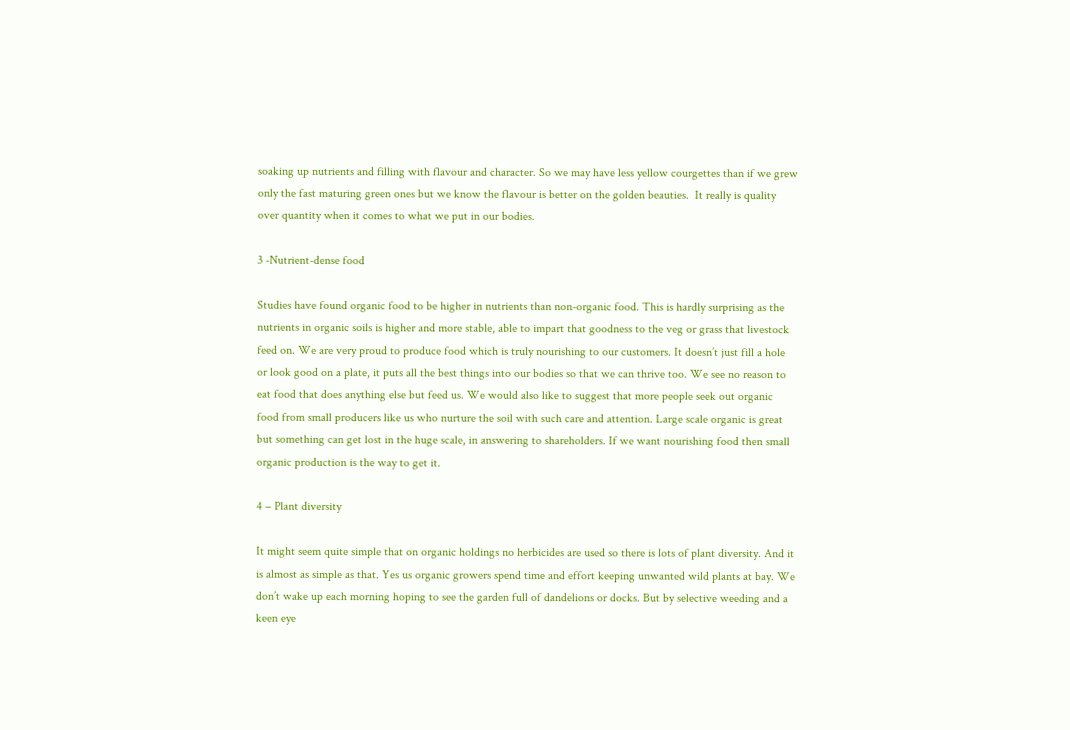soaking up nutrients and filling with flavour and character. So we may have less yellow courgettes than if we grew only the fast maturing green ones but we know the flavour is better on the golden beauties.  It really is quality over quantity when it comes to what we put in our bodies.

3 -Nutrient-dense food

Studies have found organic food to be higher in nutrients than non-organic food. This is hardly surprising as the nutrients in organic soils is higher and more stable, able to impart that goodness to the veg or grass that livestock feed on. We are very proud to produce food which is truly nourishing to our customers. It doesn’t just fill a hole or look good on a plate, it puts all the best things into our bodies so that we can thrive too. We see no reason to eat food that does anything else but feed us. We would also like to suggest that more people seek out organic food from small producers like us who nurture the soil with such care and attention. Large scale organic is great but something can get lost in the huge scale, in answering to shareholders. If we want nourishing food then small organic production is the way to get it.

4 – Plant diversity

It might seem quite simple that on organic holdings no herbicides are used so there is lots of plant diversity. And it is almost as simple as that. Yes us organic growers spend time and effort keeping unwanted wild plants at bay. We don’t wake up each morning hoping to see the garden full of dandelions or docks. But by selective weeding and a keen eye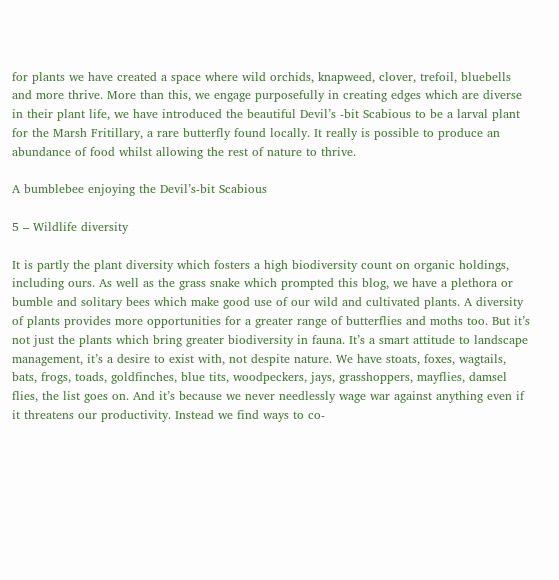for plants we have created a space where wild orchids, knapweed, clover, trefoil, bluebells and more thrive. More than this, we engage purposefully in creating edges which are diverse in their plant life, we have introduced the beautiful Devil’s -bit Scabious to be a larval plant for the Marsh Fritillary, a rare butterfly found locally. It really is possible to produce an abundance of food whilst allowing the rest of nature to thrive.

A bumblebee enjoying the Devil’s-bit Scabious

5 – Wildlife diversity

It is partly the plant diversity which fosters a high biodiversity count on organic holdings, including ours. As well as the grass snake which prompted this blog, we have a plethora or bumble and solitary bees which make good use of our wild and cultivated plants. A diversity of plants provides more opportunities for a greater range of butterflies and moths too. But it’s not just the plants which bring greater biodiversity in fauna. It’s a smart attitude to landscape management, it’s a desire to exist with, not despite nature. We have stoats, foxes, wagtails, bats, frogs, toads, goldfinches, blue tits, woodpeckers, jays, grasshoppers, mayflies, damsel flies, the list goes on. And it’s because we never needlessly wage war against anything even if it threatens our productivity. Instead we find ways to co-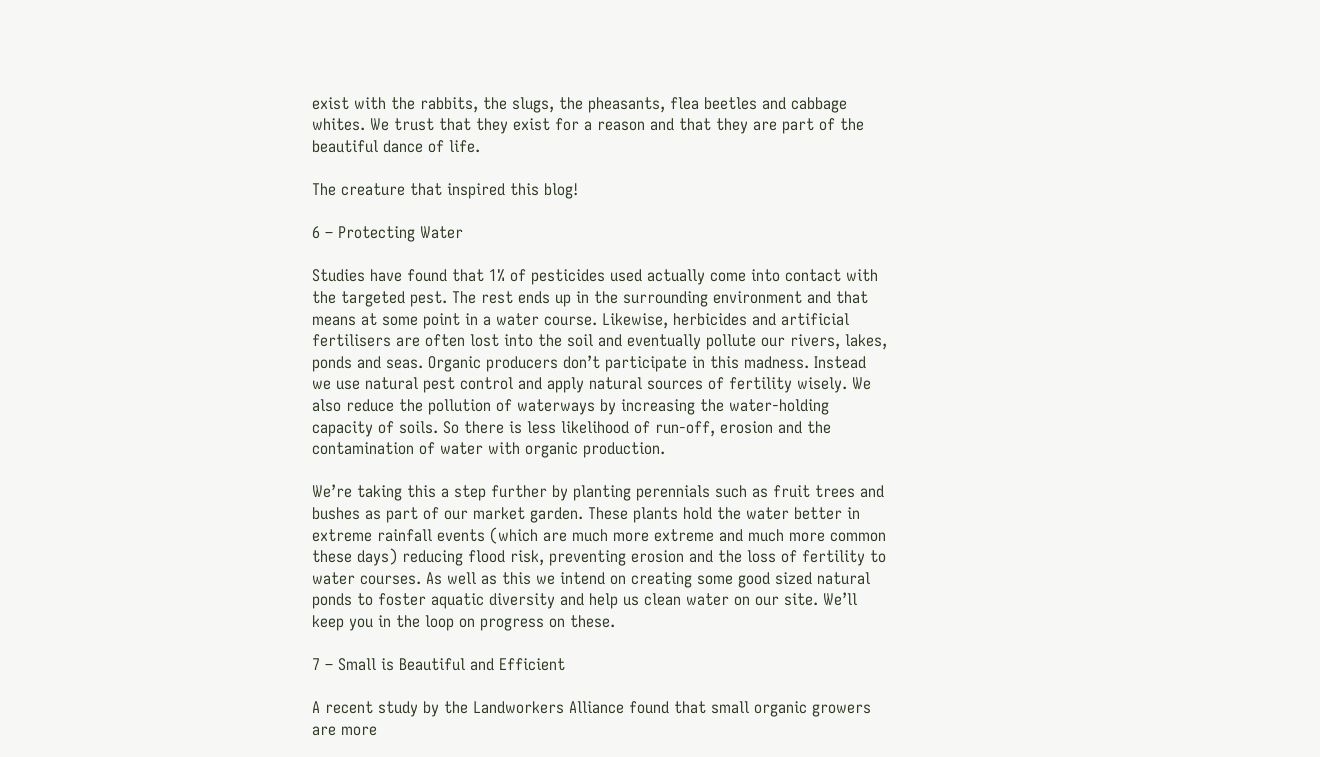exist with the rabbits, the slugs, the pheasants, flea beetles and cabbage whites. We trust that they exist for a reason and that they are part of the beautiful dance of life.

The creature that inspired this blog!

6 – Protecting Water

Studies have found that 1% of pesticides used actually come into contact with the targeted pest. The rest ends up in the surrounding environment and that means at some point in a water course. Likewise, herbicides and artificial fertilisers are often lost into the soil and eventually pollute our rivers, lakes, ponds and seas. Organic producers don’t participate in this madness. Instead we use natural pest control and apply natural sources of fertility wisely. We also reduce the pollution of waterways by increasing the water-holding capacity of soils. So there is less likelihood of run-off, erosion and the contamination of water with organic production.

We’re taking this a step further by planting perennials such as fruit trees and bushes as part of our market garden. These plants hold the water better in extreme rainfall events (which are much more extreme and much more common these days) reducing flood risk, preventing erosion and the loss of fertility to water courses. As well as this we intend on creating some good sized natural ponds to foster aquatic diversity and help us clean water on our site. We’ll keep you in the loop on progress on these.

7 – Small is Beautiful and Efficient

A recent study by the Landworkers Alliance found that small organic growers are more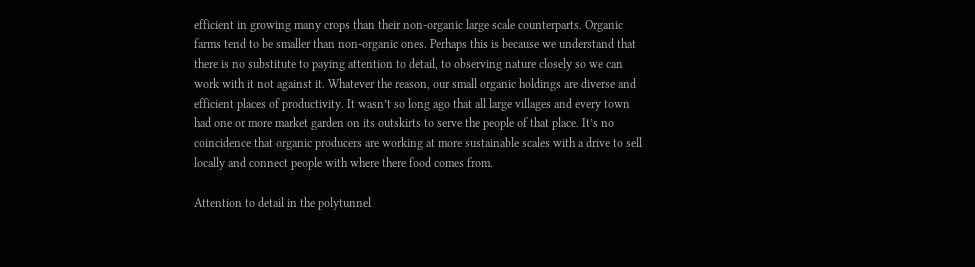efficient in growing many crops than their non-organic large scale counterparts. Organic farms tend to be smaller than non-organic ones. Perhaps this is because we understand that there is no substitute to paying attention to detail, to observing nature closely so we can work with it not against it. Whatever the reason, our small organic holdings are diverse and efficient places of productivity. It wasn’t so long ago that all large villages and every town had one or more market garden on its outskirts to serve the people of that place. It’s no coincidence that organic producers are working at more sustainable scales with a drive to sell locally and connect people with where there food comes from.

Attention to detail in the polytunnel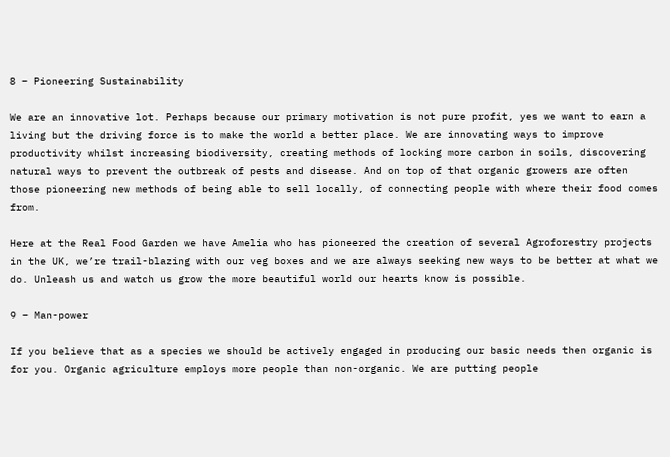8 – Pioneering Sustainability

We are an innovative lot. Perhaps because our primary motivation is not pure profit, yes we want to earn a living but the driving force is to make the world a better place. We are innovating ways to improve productivity whilst increasing biodiversity, creating methods of locking more carbon in soils, discovering natural ways to prevent the outbreak of pests and disease. And on top of that organic growers are often those pioneering new methods of being able to sell locally, of connecting people with where their food comes from.

Here at the Real Food Garden we have Amelia who has pioneered the creation of several Agroforestry projects in the UK, we’re trail-blazing with our veg boxes and we are always seeking new ways to be better at what we do. Unleash us and watch us grow the more beautiful world our hearts know is possible.

9 – Man-power

If you believe that as a species we should be actively engaged in producing our basic needs then organic is for you. Organic agriculture employs more people than non-organic. We are putting people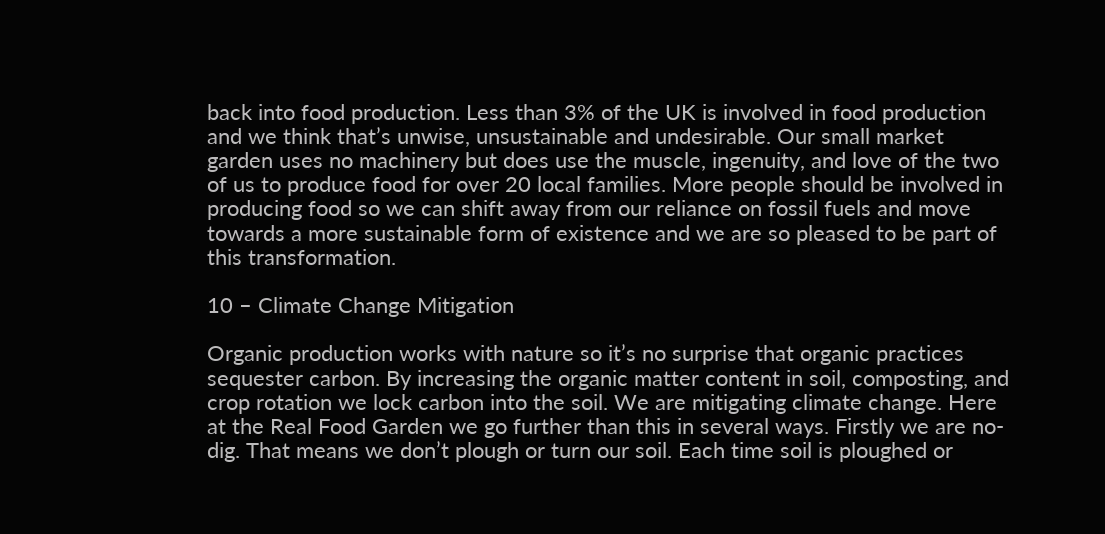back into food production. Less than 3% of the UK is involved in food production and we think that’s unwise, unsustainable and undesirable. Our small market garden uses no machinery but does use the muscle, ingenuity, and love of the two of us to produce food for over 20 local families. More people should be involved in producing food so we can shift away from our reliance on fossil fuels and move towards a more sustainable form of existence and we are so pleased to be part of this transformation.

10 – Climate Change Mitigation

Organic production works with nature so it’s no surprise that organic practices sequester carbon. By increasing the organic matter content in soil, composting, and crop rotation we lock carbon into the soil. We are mitigating climate change. Here at the Real Food Garden we go further than this in several ways. Firstly we are no-dig. That means we don’t plough or turn our soil. Each time soil is ploughed or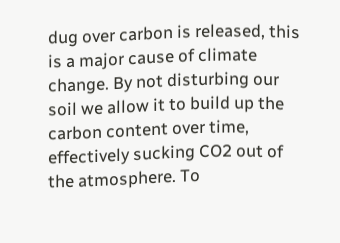dug over carbon is released, this is a major cause of climate change. By not disturbing our soil we allow it to build up the carbon content over time, effectively sucking CO2 out of the atmosphere. To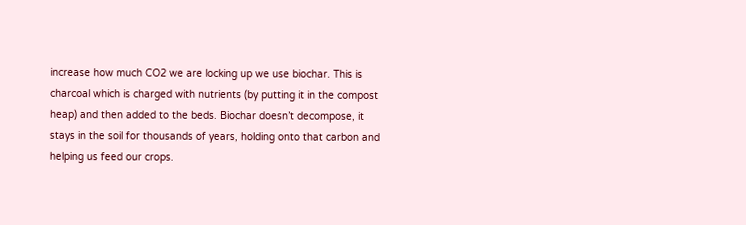increase how much CO2 we are locking up we use biochar. This is charcoal which is charged with nutrients (by putting it in the compost heap) and then added to the beds. Biochar doesn’t decompose, it stays in the soil for thousands of years, holding onto that carbon and helping us feed our crops.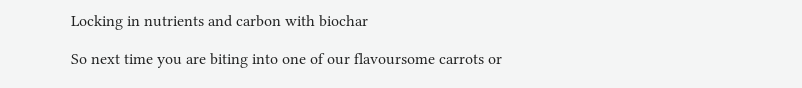Locking in nutrients and carbon with biochar

So next time you are biting into one of our flavoursome carrots or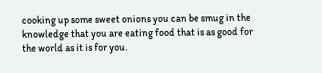cooking up some sweet onions you can be smug in the knowledge that you are eating food that is as good for the world as it is for you.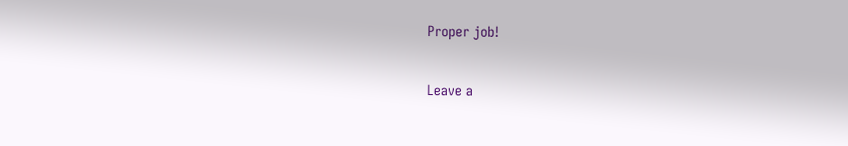Proper job!

Leave a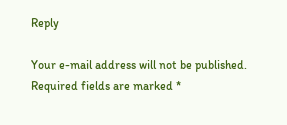Reply

Your e-mail address will not be published. Required fields are marked *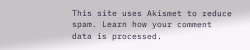This site uses Akismet to reduce spam. Learn how your comment data is processed.